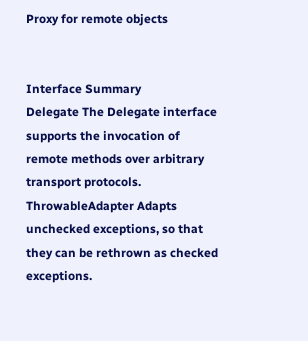Proxy for remote objects


Interface Summary
Delegate The Delegate interface supports the invocation of remote methods over arbitrary transport protocols.
ThrowableAdapter Adapts unchecked exceptions, so that they can be rethrown as checked exceptions.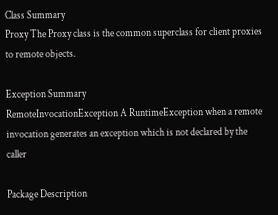Class Summary
Proxy The Proxy class is the common superclass for client proxies to remote objects.

Exception Summary
RemoteInvocationException A RuntimeException when a remote invocation generates an exception which is not declared by the caller

Package Description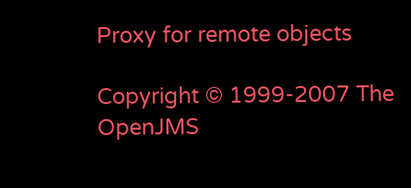Proxy for remote objects

Copyright © 1999-2007 The OpenJMS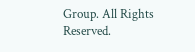Group. All Rights Reserved.